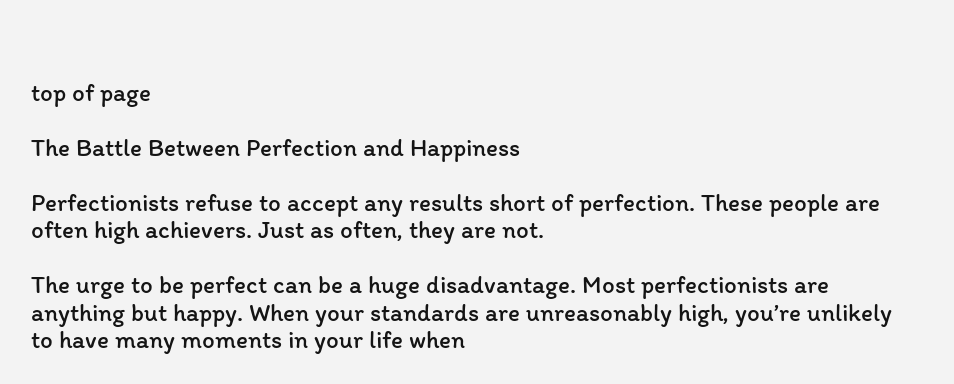top of page

The Battle Between Perfection and Happiness

Perfectionists refuse to accept any results short of perfection. These people are often high achievers. Just as often, they are not.

The urge to be perfect can be a huge disadvantage. Most perfectionists are anything but happy. When your standards are unreasonably high, you’re unlikely to have many moments in your life when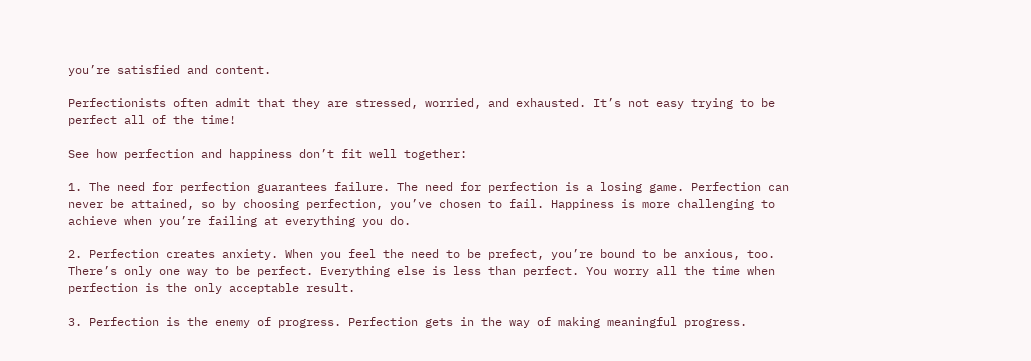you’re satisfied and content.

Perfectionists often admit that they are stressed, worried, and exhausted. It’s not easy trying to be perfect all of the time!

See how perfection and happiness don’t fit well together:

1. The need for perfection guarantees failure. The need for perfection is a losing game. Perfection can never be attained, so by choosing perfection, you’ve chosen to fail. Happiness is more challenging to achieve when you’re failing at everything you do.

2. Perfection creates anxiety. When you feel the need to be prefect, you’re bound to be anxious, too. There’s only one way to be perfect. Everything else is less than perfect. You worry all the time when perfection is the only acceptable result.

3. Perfection is the enemy of progress. Perfection gets in the way of making meaningful progress.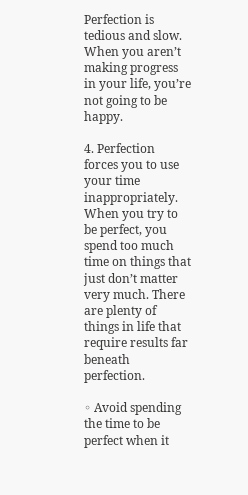Perfection is tedious and slow. When you aren’t making progress in your life, you’re not going to be happy.

4. Perfection forces you to use your time inappropriately. When you try to be perfect, you spend too much time on things that just don’t matter very much. There are plenty of things in life that require results far beneath perfection.

◦ Avoid spending the time to be perfect when it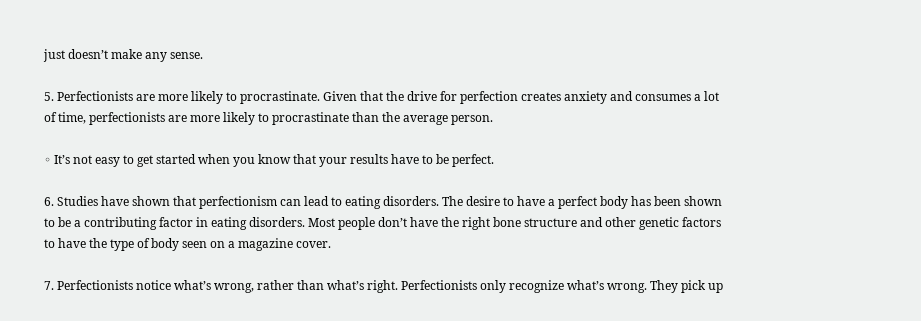just doesn’t make any sense.

5. Perfectionists are more likely to procrastinate. Given that the drive for perfection creates anxiety and consumes a lot of time, perfectionists are more likely to procrastinate than the average person.

◦ It’s not easy to get started when you know that your results have to be perfect.

6. Studies have shown that perfectionism can lead to eating disorders. The desire to have a perfect body has been shown to be a contributing factor in eating disorders. Most people don’t have the right bone structure and other genetic factors to have the type of body seen on a magazine cover.

7. Perfectionists notice what’s wrong, rather than what’s right. Perfectionists only recognize what’s wrong. They pick up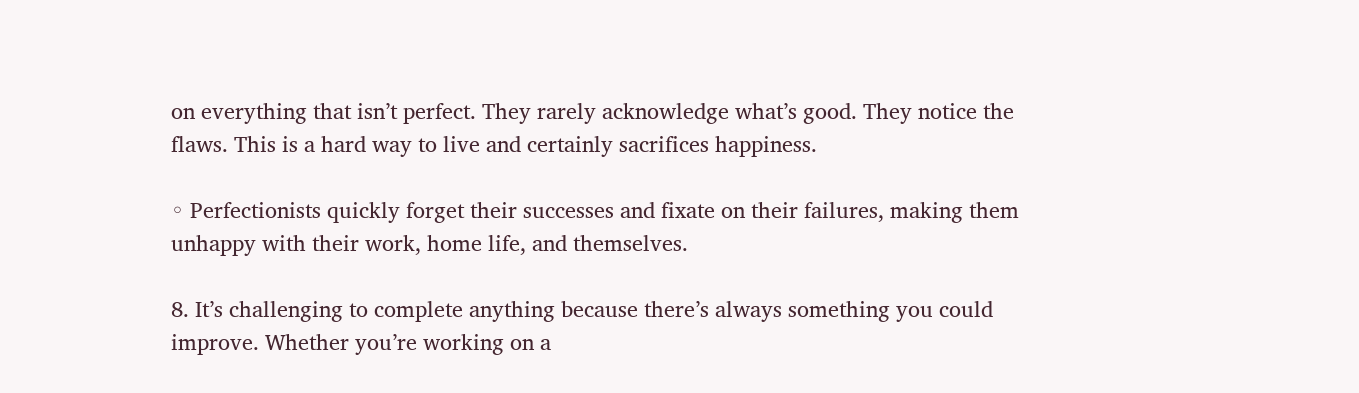on everything that isn’t perfect. They rarely acknowledge what’s good. They notice the flaws. This is a hard way to live and certainly sacrifices happiness.

◦ Perfectionists quickly forget their successes and fixate on their failures, making them unhappy with their work, home life, and themselves.

8. It’s challenging to complete anything because there’s always something you could improve. Whether you’re working on a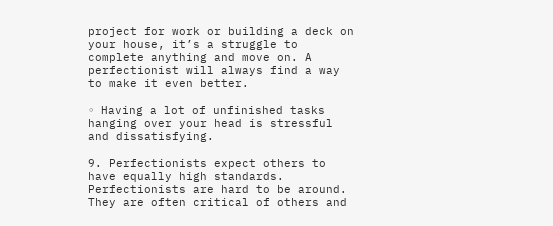project for work or building a deck on your house, it’s a struggle to complete anything and move on. A perfectionist will always find a way to make it even better.

◦ Having a lot of unfinished tasks hanging over your head is stressful and dissatisfying.

9. Perfectionists expect others to have equally high standards. Perfectionists are hard to be around. They are often critical of others and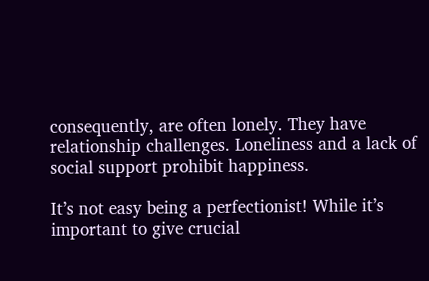consequently, are often lonely. They have relationship challenges. Loneliness and a lack of social support prohibit happiness.

It’s not easy being a perfectionist! While it’s important to give crucial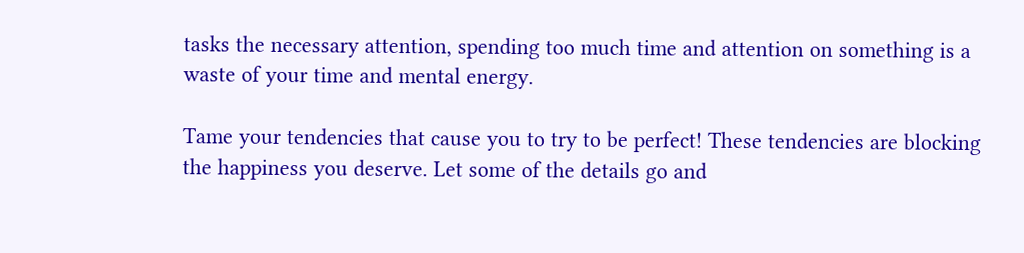tasks the necessary attention, spending too much time and attention on something is a waste of your time and mental energy.

Tame your tendencies that cause you to try to be perfect! These tendencies are blocking the happiness you deserve. Let some of the details go and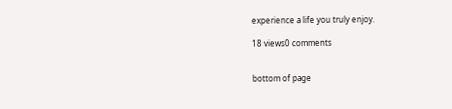experience a life you truly enjoy.

18 views0 comments


bottom of page